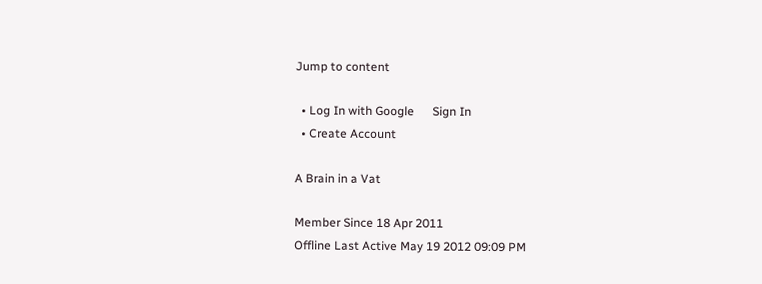Jump to content

  • Log In with Google      Sign In
  • Create Account

A Brain in a Vat

Member Since 18 Apr 2011
Offline Last Active May 19 2012 09:09 PM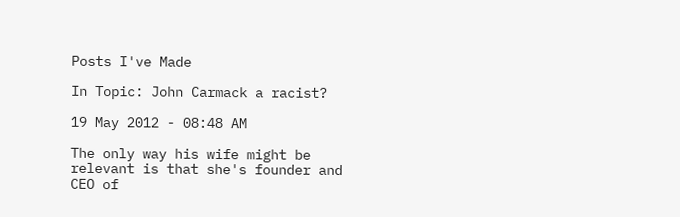Posts I've Made

In Topic: John Carmack a racist?

19 May 2012 - 08:48 AM

The only way his wife might be relevant is that she's founder and CEO of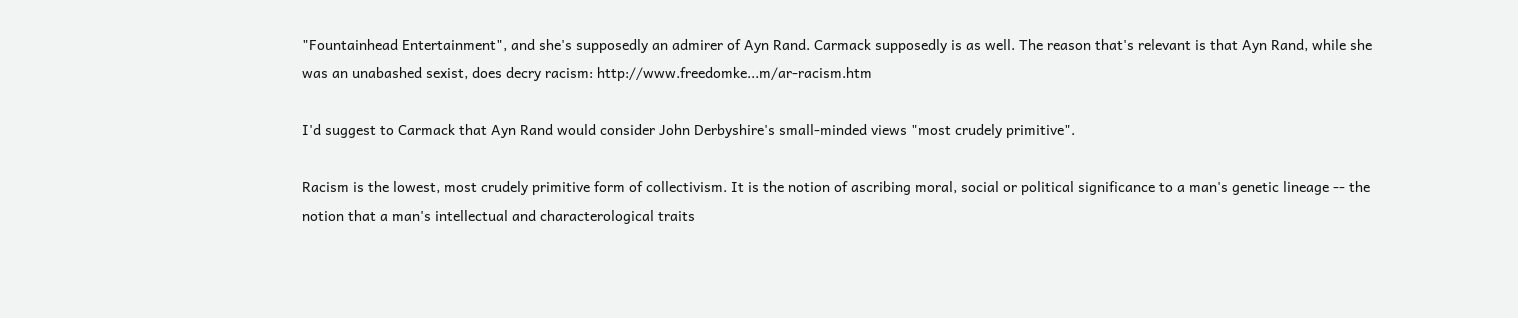"Fountainhead Entertainment", and she's supposedly an admirer of Ayn Rand. Carmack supposedly is as well. The reason that's relevant is that Ayn Rand, while she was an unabashed sexist, does decry racism: http://www.freedomke...m/ar-racism.htm

I'd suggest to Carmack that Ayn Rand would consider John Derbyshire's small-minded views "most crudely primitive".

Racism is the lowest, most crudely primitive form of collectivism. It is the notion of ascribing moral, social or political significance to a man's genetic lineage -- the notion that a man's intellectual and characterological traits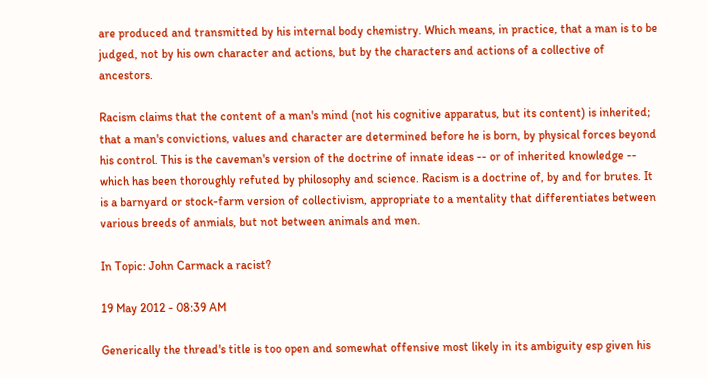are produced and transmitted by his internal body chemistry. Which means, in practice, that a man is to be judged, not by his own character and actions, but by the characters and actions of a collective of ancestors.

Racism claims that the content of a man's mind (not his cognitive apparatus, but its content) is inherited; that a man's convictions, values and character are determined before he is born, by physical forces beyond his control. This is the caveman's version of the doctrine of innate ideas -- or of inherited knowledge -- which has been thoroughly refuted by philosophy and science. Racism is a doctrine of, by and for brutes. It is a barnyard or stock-farm version of collectivism, appropriate to a mentality that differentiates between various breeds of anmials, but not between animals and men.

In Topic: John Carmack a racist?

19 May 2012 - 08:39 AM

Generically the thread's title is too open and somewhat offensive most likely in its ambiguity esp given his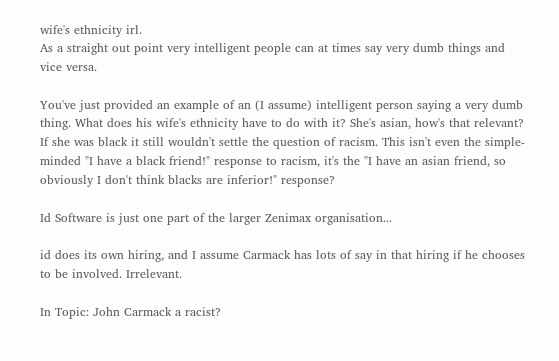wife's ethnicity irl.
As a straight out point very intelligent people can at times say very dumb things and vice versa.

You've just provided an example of an (I assume) intelligent person saying a very dumb thing. What does his wife's ethnicity have to do with it? She's asian, how's that relevant? If she was black it still wouldn't settle the question of racism. This isn't even the simple-minded "I have a black friend!" response to racism, it's the "I have an asian friend, so obviously I don't think blacks are inferior!" response?

Id Software is just one part of the larger Zenimax organisation...

id does its own hiring, and I assume Carmack has lots of say in that hiring if he chooses to be involved. Irrelevant.

In Topic: John Carmack a racist?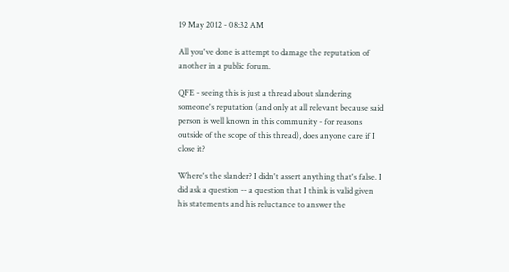19 May 2012 - 08:32 AM

All you've done is attempt to damage the reputation of another in a public forum.

QFE - seeing this is just a thread about slandering someone's reputation (and only at all relevant because said person is well known in this community - for reasons outside of the scope of this thread), does anyone care if I close it?

Where's the slander? I didn't assert anything that's false. I did ask a question -- a question that I think is valid given his statements and his reluctance to answer the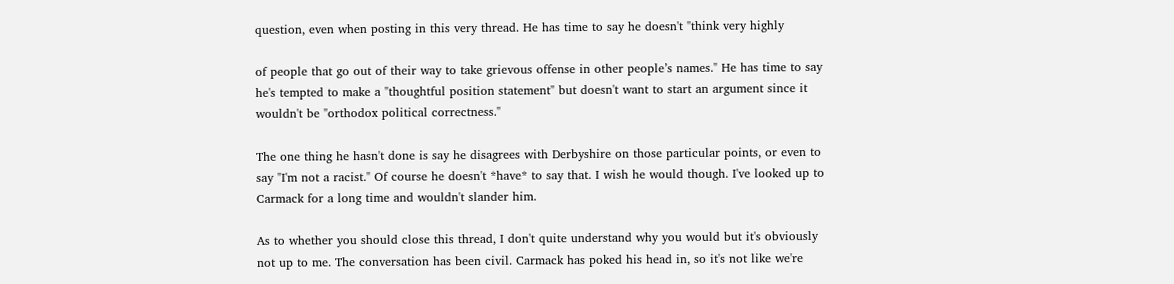question, even when posting in this very thread. He has time to say he doesn't "think very highly

of people that go out of their way to take grievous offense in other people’s names." He has time to say he's tempted to make a "thoughtful position statement" but doesn't want to start an argument since it wouldn't be "orthodox political correctness."

The one thing he hasn't done is say he disagrees with Derbyshire on those particular points, or even to say "I'm not a racist." Of course he doesn't *have* to say that. I wish he would though. I've looked up to Carmack for a long time and wouldn't slander him.

As to whether you should close this thread, I don't quite understand why you would but it's obviously not up to me. The conversation has been civil. Carmack has poked his head in, so it's not like we're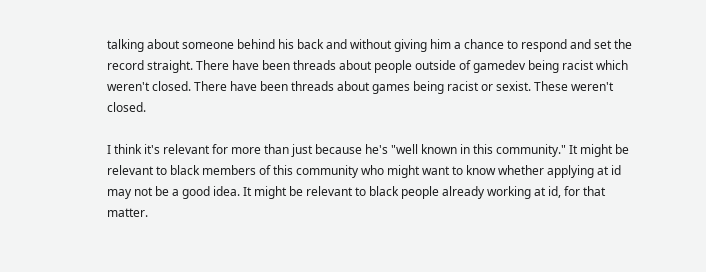talking about someone behind his back and without giving him a chance to respond and set the record straight. There have been threads about people outside of gamedev being racist which weren't closed. There have been threads about games being racist or sexist. These weren't closed.

I think it's relevant for more than just because he's "well known in this community." It might be relevant to black members of this community who might want to know whether applying at id may not be a good idea. It might be relevant to black people already working at id, for that matter.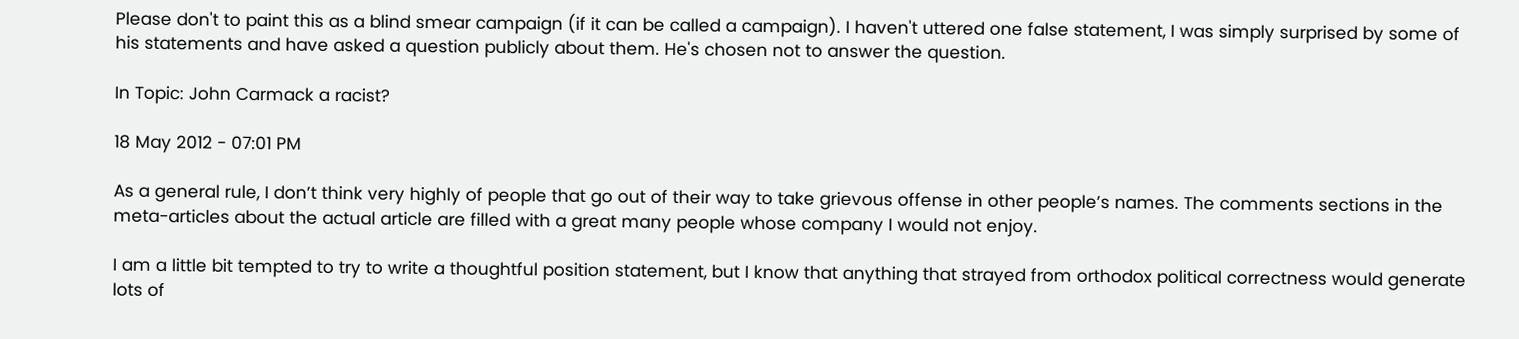Please don't to paint this as a blind smear campaign (if it can be called a campaign). I haven't uttered one false statement, I was simply surprised by some of his statements and have asked a question publicly about them. He's chosen not to answer the question.

In Topic: John Carmack a racist?

18 May 2012 - 07:01 PM

As a general rule, I don’t think very highly of people that go out of their way to take grievous offense in other people’s names. The comments sections in the meta-articles about the actual article are filled with a great many people whose company I would not enjoy.

I am a little bit tempted to try to write a thoughtful position statement, but I know that anything that strayed from orthodox political correctness would generate lots of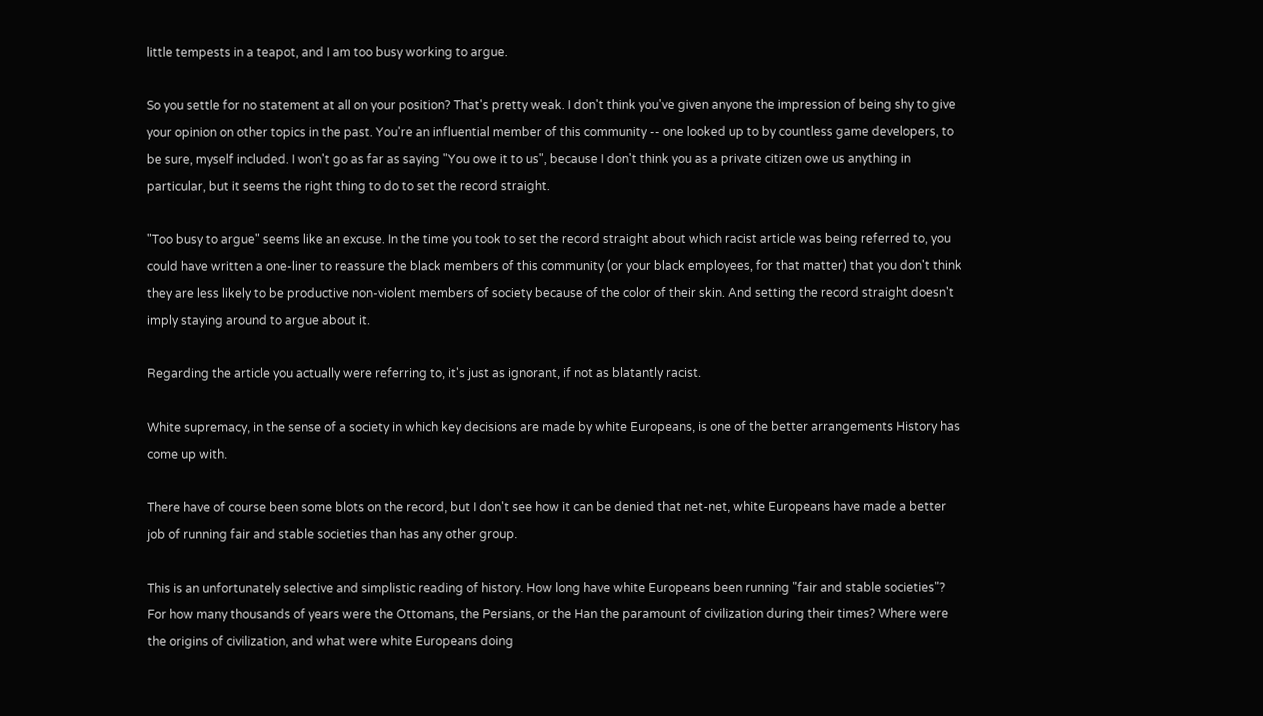little tempests in a teapot, and I am too busy working to argue.

So you settle for no statement at all on your position? That's pretty weak. I don't think you've given anyone the impression of being shy to give your opinion on other topics in the past. You're an influential member of this community -- one looked up to by countless game developers, to be sure, myself included. I won't go as far as saying "You owe it to us", because I don't think you as a private citizen owe us anything in particular, but it seems the right thing to do to set the record straight.

"Too busy to argue" seems like an excuse. In the time you took to set the record straight about which racist article was being referred to, you could have written a one-liner to reassure the black members of this community (or your black employees, for that matter) that you don't think they are less likely to be productive non-violent members of society because of the color of their skin. And setting the record straight doesn't imply staying around to argue about it.

Regarding the article you actually were referring to, it's just as ignorant, if not as blatantly racist.

White supremacy, in the sense of a society in which key decisions are made by white Europeans, is one of the better arrangements History has come up with.

There have of course been some blots on the record, but I don't see how it can be denied that net-net, white Europeans have made a better job of running fair and stable societies than has any other group.

This is an unfortunately selective and simplistic reading of history. How long have white Europeans been running "fair and stable societies"? For how many thousands of years were the Ottomans, the Persians, or the Han the paramount of civilization during their times? Where were the origins of civilization, and what were white Europeans doing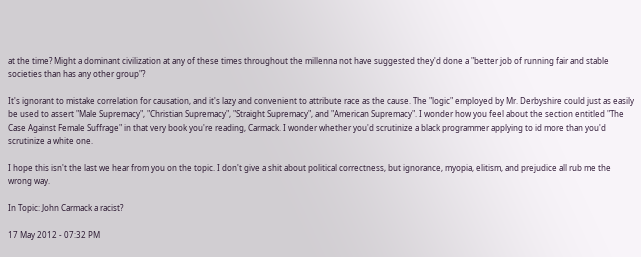at the time? Might a dominant civilization at any of these times throughout the millenna not have suggested they'd done a "better job of running fair and stable societies than has any other group"?

It's ignorant to mistake correlation for causation, and it's lazy and convenient to attribute race as the cause. The "logic" employed by Mr. Derbyshire could just as easily be used to assert "Male Supremacy", "Christian Supremacy", "Straight Supremacy", and "American Supremacy". I wonder how you feel about the section entitled "The Case Against Female Suffrage" in that very book you're reading, Carmack. I wonder whether you'd scrutinize a black programmer applying to id more than you'd scrutinize a white one.

I hope this isn't the last we hear from you on the topic. I don't give a shit about political correctness, but ignorance, myopia, elitism, and prejudice all rub me the wrong way.

In Topic: John Carmack a racist?

17 May 2012 - 07:32 PM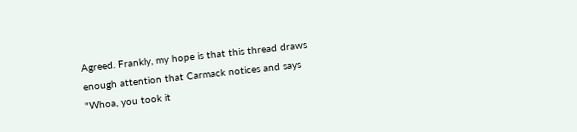Agreed. Frankly, my hope is that this thread draws enough attention that Carmack notices and says "Whoa, you took it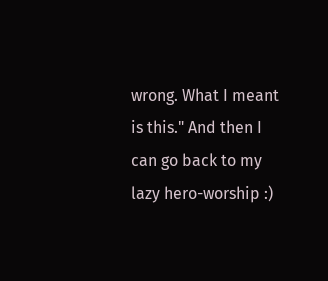wrong. What I meant is this." And then I can go back to my lazy hero-worship :)